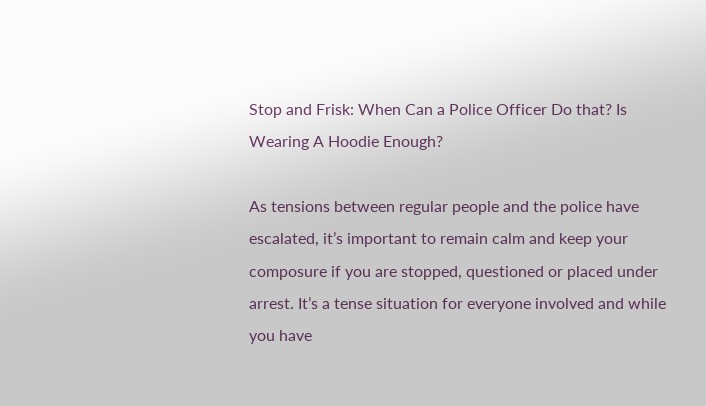Stop and Frisk: When Can a Police Officer Do that? Is Wearing A Hoodie Enough?

As tensions between regular people and the police have escalated, it’s important to remain calm and keep your composure if you are stopped, questioned or placed under arrest. It’s a tense situation for everyone involved and while you have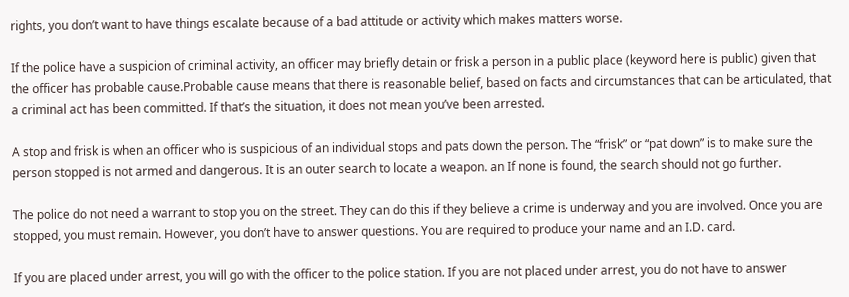rights, you don’t want to have things escalate because of a bad attitude or activity which makes matters worse.

If the police have a suspicion of criminal activity, an officer may briefly detain or frisk a person in a public place (keyword here is public) given that the officer has probable cause.Probable cause means that there is reasonable belief, based on facts and circumstances that can be articulated, that a criminal act has been committed. If that’s the situation, it does not mean you’ve been arrested.

A stop and frisk is when an officer who is suspicious of an individual stops and pats down the person. The “frisk” or “pat down” is to make sure the person stopped is not armed and dangerous. It is an outer search to locate a weapon. an If none is found, the search should not go further.

The police do not need a warrant to stop you on the street. They can do this if they believe a crime is underway and you are involved. Once you are stopped, you must remain. However, you don’t have to answer questions. You are required to produce your name and an I.D. card.

If you are placed under arrest, you will go with the officer to the police station. If you are not placed under arrest, you do not have to answer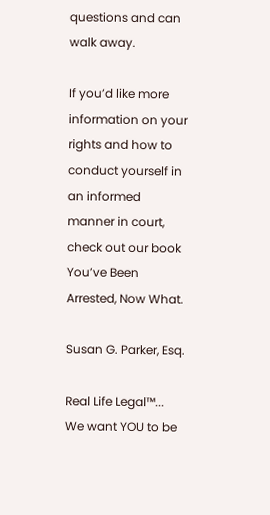questions and can walk away.

If you’d like more information on your rights and how to conduct yourself in an informed manner in court, check out our book You’ve Been Arrested, Now What.

Susan G. Parker, Esq.

Real Life Legal™...
We want YOU to be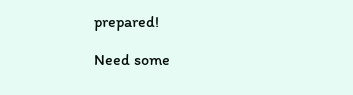prepared!

Need some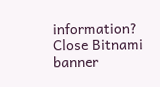information?
Close Bitnami banner